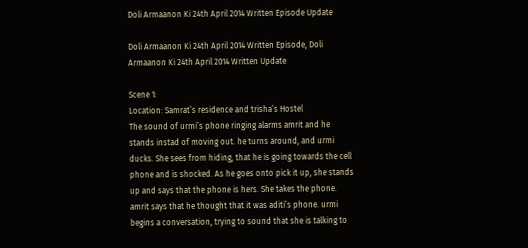Doli Armaanon Ki 24th April 2014 Written Episode Update

Doli Armaanon Ki 24th April 2014 Written Episode, Doli Armaanon Ki 24th April 2014 Written Update

Scene 1:
Location: Samrat’s residence and trisha’s Hostel
The sound of urmi’s phone ringing alarms amrit and he stands instad of moving out. he turns around, and urmi ducks. She sees from hiding, that he is going towards the cell phone and is shocked. As he goes onto pick it up, she stands up and says that the phone is hers. She takes the phone. amrit says that he thought that it was aditi’s phone. urmi begins a conversation, trying to sound that she is talking to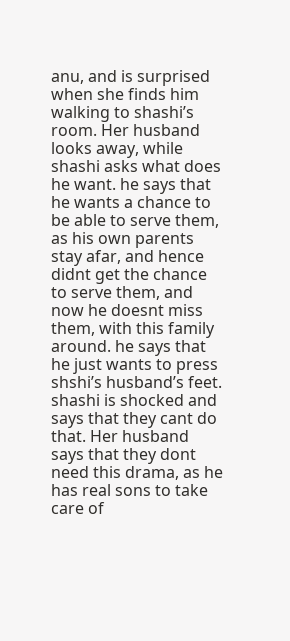anu, and is surprised when she finds him walking to shashi’s room. Her husband looks away, while shashi asks what does he want. he says that he wants a chance to be able to serve them, as his own parents stay afar, and hence didnt get the chance to serve them, and now he doesnt miss them, with this family around. he says that he just wants to press shshi’s husband’s feet. shashi is shocked and says that they cant do that. Her husband says that they dont need this drama, as he has real sons to take care of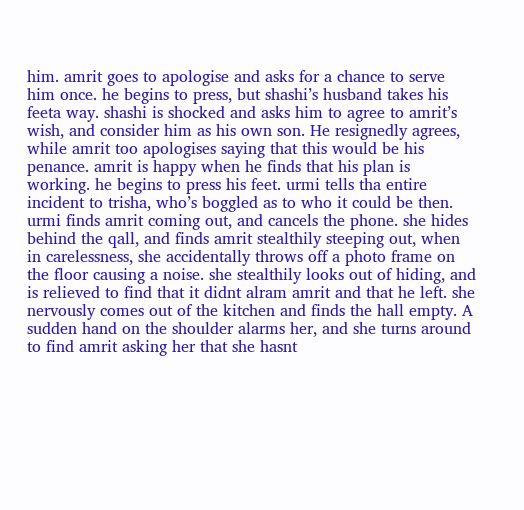him. amrit goes to apologise and asks for a chance to serve him once. he begins to press, but shashi’s husband takes his feeta way. shashi is shocked and asks him to agree to amrit’s wish, and consider him as his own son. He resignedly agrees, while amrit too apologises saying that this would be his penance. amrit is happy when he finds that his plan is working. he begins to press his feet. urmi tells tha entire incident to trisha, who’s boggled as to who it could be then. urmi finds amrit coming out, and cancels the phone. she hides behind the qall, and finds amrit stealthily steeping out, when in carelessness, she accidentally throws off a photo frame on the floor causing a noise. she stealthily looks out of hiding, and is relieved to find that it didnt alram amrit and that he left. she nervously comes out of the kitchen and finds the hall empty. A sudden hand on the shoulder alarms her, and she turns around to find amrit asking her that she hasnt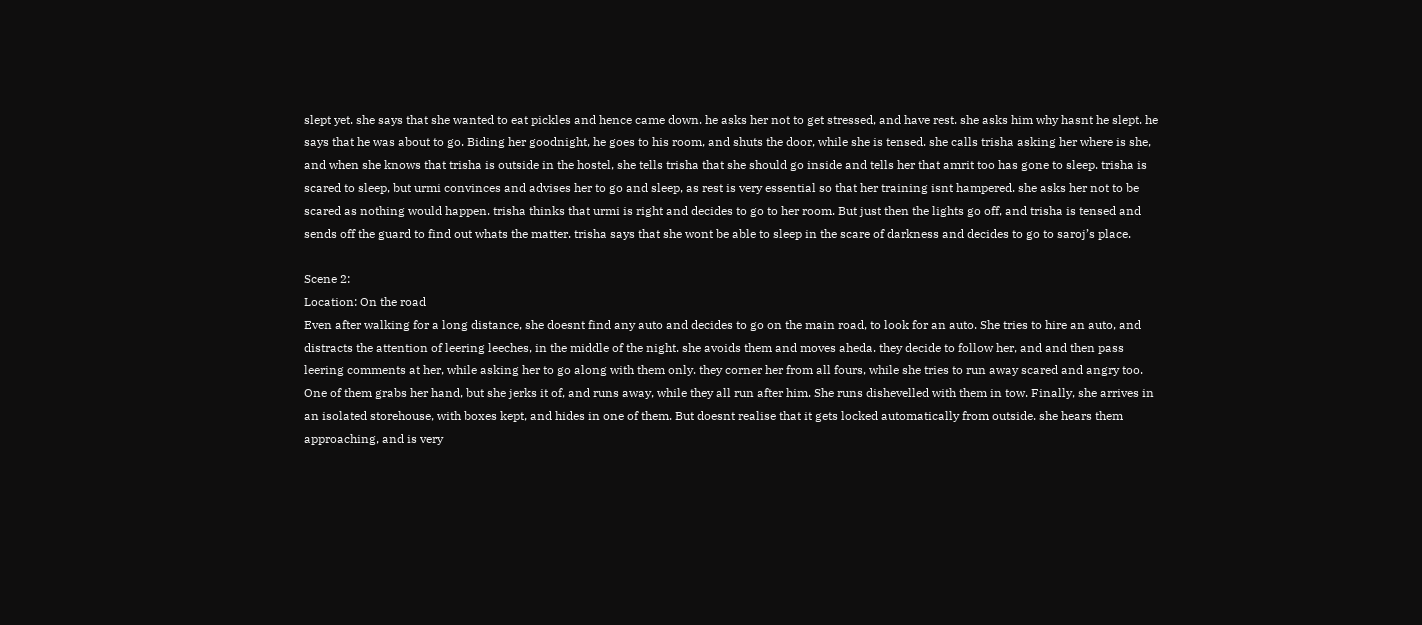slept yet. she says that she wanted to eat pickles and hence came down. he asks her not to get stressed, and have rest. she asks him why hasnt he slept. he says that he was about to go. Biding her goodnight, he goes to his room, and shuts the door, while she is tensed. she calls trisha asking her where is she, and when she knows that trisha is outside in the hostel, she tells trisha that she should go inside and tells her that amrit too has gone to sleep. trisha is scared to sleep, but urmi convinces and advises her to go and sleep, as rest is very essential so that her training isnt hampered. she asks her not to be scared as nothing would happen. trisha thinks that urmi is right and decides to go to her room. But just then the lights go off, and trisha is tensed and sends off the guard to find out whats the matter. trisha says that she wont be able to sleep in the scare of darkness and decides to go to saroj’s place.

Scene 2:
Location: On the road
Even after walking for a long distance, she doesnt find any auto and decides to go on the main road, to look for an auto. She tries to hire an auto, and distracts the attention of leering leeches, in the middle of the night. she avoids them and moves aheda. they decide to follow her, and and then pass leering comments at her, while asking her to go along with them only. they corner her from all fours, while she tries to run away scared and angry too. One of them grabs her hand, but she jerks it of, and runs away, while they all run after him. She runs dishevelled with them in tow. Finally, she arrives in an isolated storehouse, with boxes kept, and hides in one of them. But doesnt realise that it gets locked automatically from outside. she hears them approaching, and is very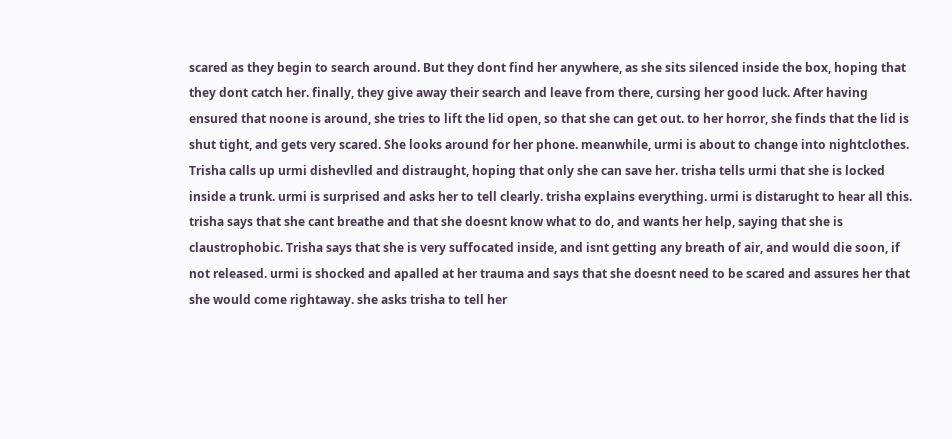scared as they begin to search around. But they dont find her anywhere, as she sits silenced inside the box, hoping that they dont catch her. finally, they give away their search and leave from there, cursing her good luck. After having ensured that noone is around, she tries to lift the lid open, so that she can get out. to her horror, she finds that the lid is shut tight, and gets very scared. She looks around for her phone. meanwhile, urmi is about to change into nightclothes. Trisha calls up urmi dishevlled and distraught, hoping that only she can save her. trisha tells urmi that she is locked inside a trunk. urmi is surprised and asks her to tell clearly. trisha explains everything. urmi is distarught to hear all this. trisha says that she cant breathe and that she doesnt know what to do, and wants her help, saying that she is claustrophobic. Trisha says that she is very suffocated inside, and isnt getting any breath of air, and would die soon, if not released. urmi is shocked and apalled at her trauma and says that she doesnt need to be scared and assures her that she would come rightaway. she asks trisha to tell her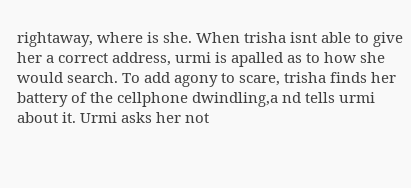rightaway, where is she. When trisha isnt able to give her a correct address, urmi is apalled as to how she would search. To add agony to scare, trisha finds her battery of the cellphone dwindling,a nd tells urmi about it. Urmi asks her not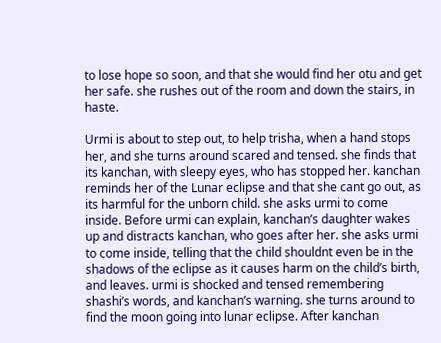to lose hope so soon, and that she would find her otu and get her safe. she rushes out of the room and down the stairs, in haste.

Urmi is about to step out, to help trisha, when a hand stops her, and she turns around scared and tensed. she finds that its kanchan, with sleepy eyes, who has stopped her. kanchan reminds her of the Lunar eclipse and that she cant go out, as its harmful for the unborn child. she asks urmi to come inside. Before urmi can explain, kanchan’s daughter wakes up and distracts kanchan, who goes after her. she asks urmi to come inside, telling that the child shouldnt even be in the shadows of the eclipse as it causes harm on the child’s birth, and leaves. urmi is shocked and tensed remembering shashi’s words, and kanchan’s warning. she turns around to find the moon going into lunar eclipse. After kanchan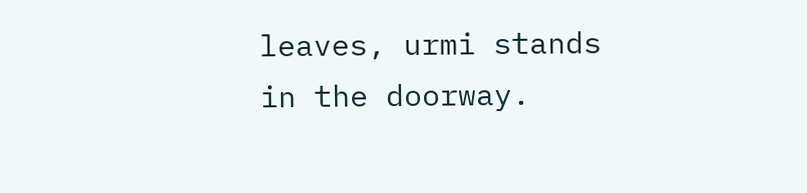leaves, urmi stands in the doorway.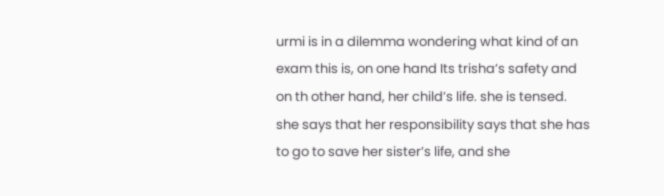urmi is in a dilemma wondering what kind of an exam this is, on one hand Its trisha’s safety and on th other hand, her child’s life. she is tensed. she says that her responsibility says that she has to go to save her sister’s life, and she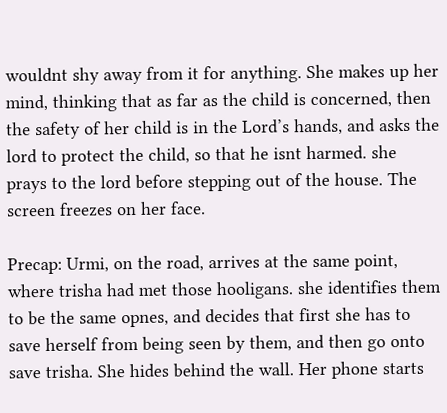wouldnt shy away from it for anything. She makes up her mind, thinking that as far as the child is concerned, then the safety of her child is in the Lord’s hands, and asks the lord to protect the child, so that he isnt harmed. she prays to the lord before stepping out of the house. The screen freezes on her face.

Precap: Urmi, on the road, arrives at the same point, where trisha had met those hooligans. she identifies them to be the same opnes, and decides that first she has to save herself from being seen by them, and then go onto save trisha. She hides behind the wall. Her phone starts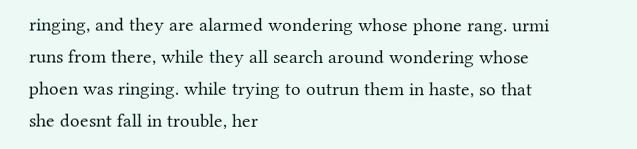ringing, and they are alarmed wondering whose phone rang. urmi runs from there, while they all search around wondering whose phoen was ringing. while trying to outrun them in haste, so that she doesnt fall in trouble, her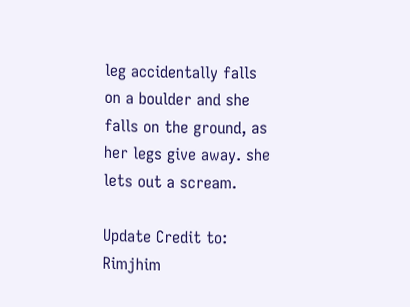leg accidentally falls on a boulder and she falls on the ground, as her legs give away. she lets out a scream.

Update Credit to: Rimjhim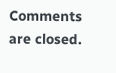Comments are closed.